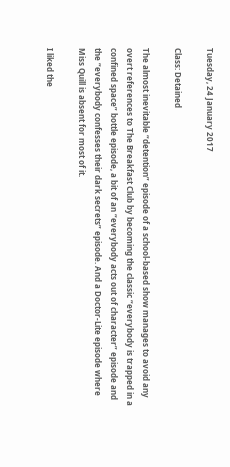Tuesday, 24 January 2017

Class: Detained

The almost inevitable “detention” episode of a school-based show manages to avoid any overt references to The Breakfast Club by becoming the classic “everybody is trapped in a confined space” bottle episode, a bit of an “everybody acts out of character” episode and the “everybody confesses their dark secrets” episode. And a Doctor-Lite episode where Miss Quill is absent for most of it.

I liked the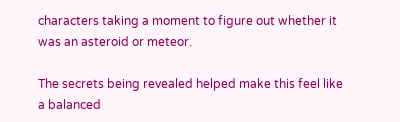characters taking a moment to figure out whether it was an asteroid or meteor.

The secrets being revealed helped make this feel like a balanced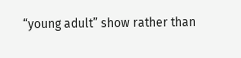“young adult” show rather than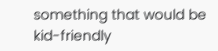something that would be kid-friendly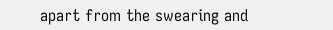apart from the swearing and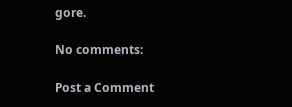gore.

No comments:

Post a Comment